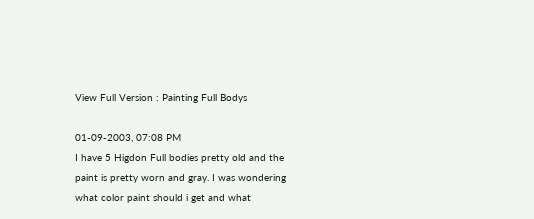View Full Version : Painting Full Bodys

01-09-2003, 07:08 PM
I have 5 Higdon Full bodies pretty old and the paint is pretty worn and gray. I was wondering what color paint should i get and what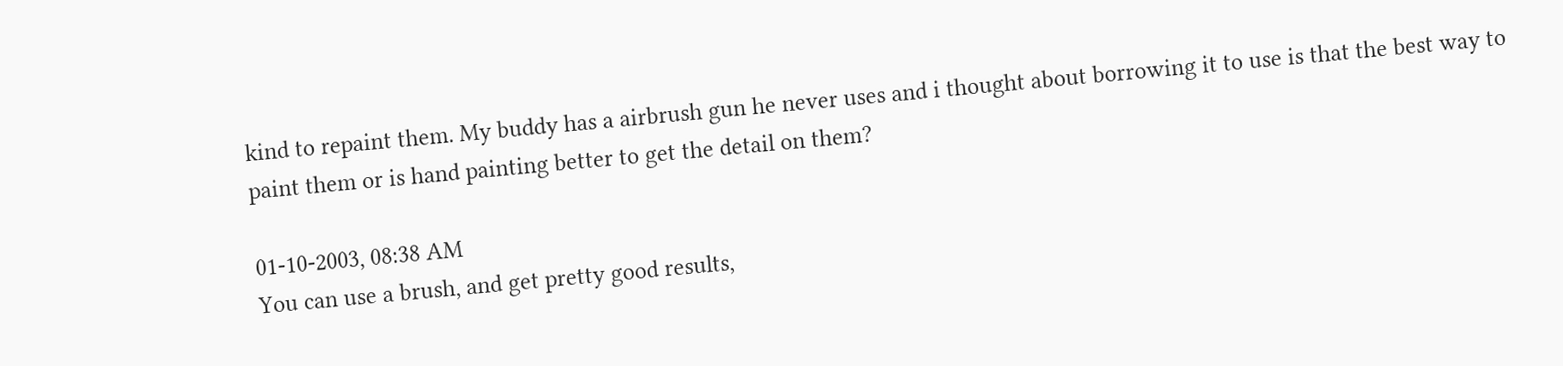kind to repaint them. My buddy has a airbrush gun he never uses and i thought about borrowing it to use is that the best way to paint them or is hand painting better to get the detail on them?

01-10-2003, 08:38 AM
You can use a brush, and get pretty good results,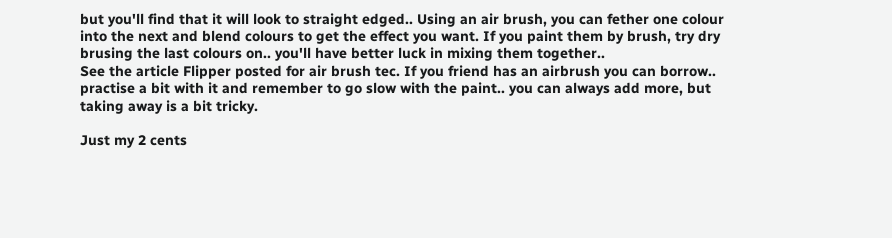but you'll find that it will look to straight edged.. Using an air brush, you can fether one colour into the next and blend colours to get the effect you want. If you paint them by brush, try dry brusing the last colours on.. you'll have better luck in mixing them together..
See the article Flipper posted for air brush tec. If you friend has an airbrush you can borrow.. practise a bit with it and remember to go slow with the paint.. you can always add more, but taking away is a bit tricky.

Just my 2 cents